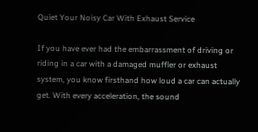Quiet Your Noisy Car With Exhaust Service

If you have ever had the embarrassment of driving or riding in a car with a damaged muffler or exhaust system, you know firsthand how loud a car can actually get. With every acceleration, the sound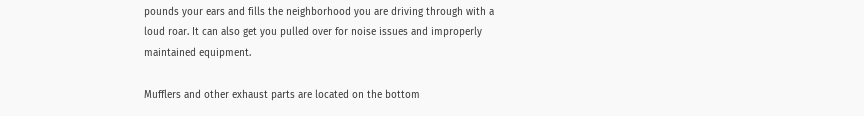pounds your ears and fills the neighborhood you are driving through with a loud roar. It can also get you pulled over for noise issues and improperly maintained equipment.

Mufflers and other exhaust parts are located on the bottom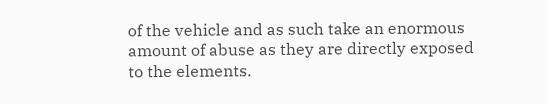of the vehicle and as such take an enormous amount of abuse as they are directly exposed to the elements.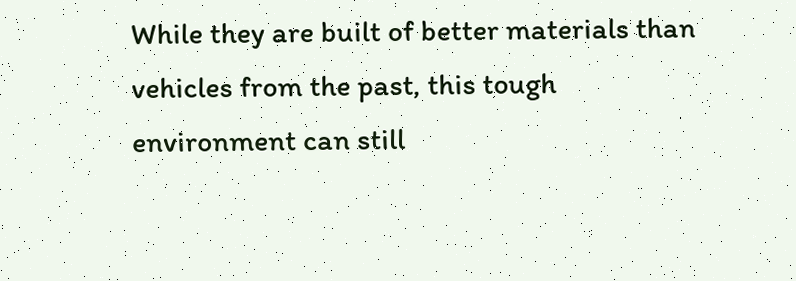While they are built of better materials than vehicles from the past, this tough environment can still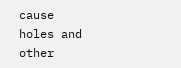cause holes and other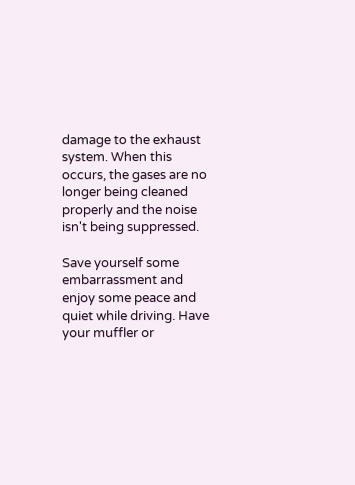damage to the exhaust system. When this occurs, the gases are no longer being cleaned properly and the noise isn't being suppressed.

Save yourself some embarrassment and enjoy some peace and quiet while driving. Have your muffler or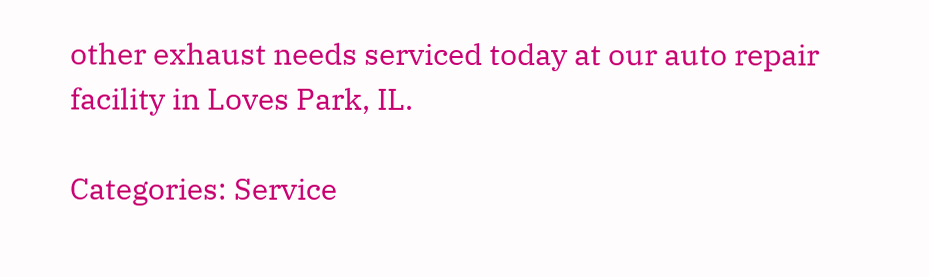other exhaust needs serviced today at our auto repair facility in Loves Park, IL.

Categories: Service